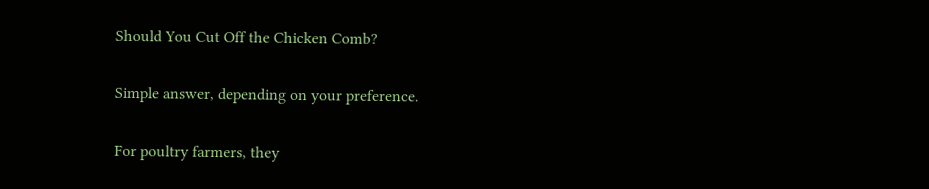Should You Cut Off the Chicken Comb?

Simple answer, depending on your preference.

For poultry farmers, they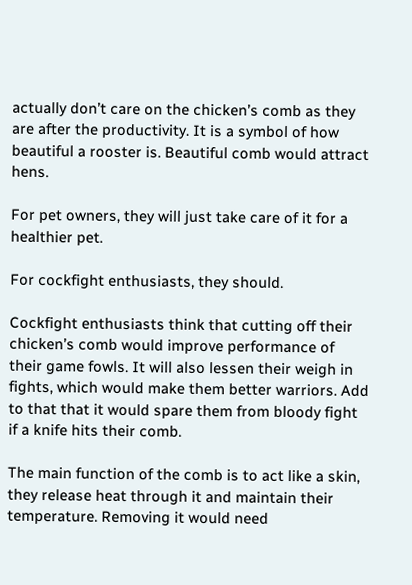actually don’t care on the chicken’s comb as they are after the productivity. It is a symbol of how beautiful a rooster is. Beautiful comb would attract hens.

For pet owners, they will just take care of it for a healthier pet.

For cockfight enthusiasts, they should.

Cockfight enthusiasts think that cutting off their chicken’s comb would improve performance of their game fowls. It will also lessen their weigh in fights, which would make them better warriors. Add to that that it would spare them from bloody fight if a knife hits their comb.

The main function of the comb is to act like a skin, they release heat through it and maintain their temperature. Removing it would need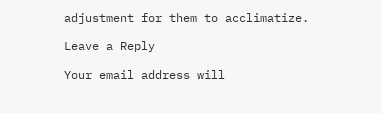adjustment for them to acclimatize.

Leave a Reply

Your email address will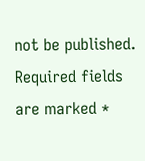not be published. Required fields are marked *